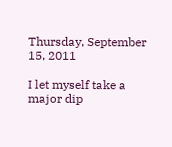Thursday, September 15, 2011

I let myself take a major dip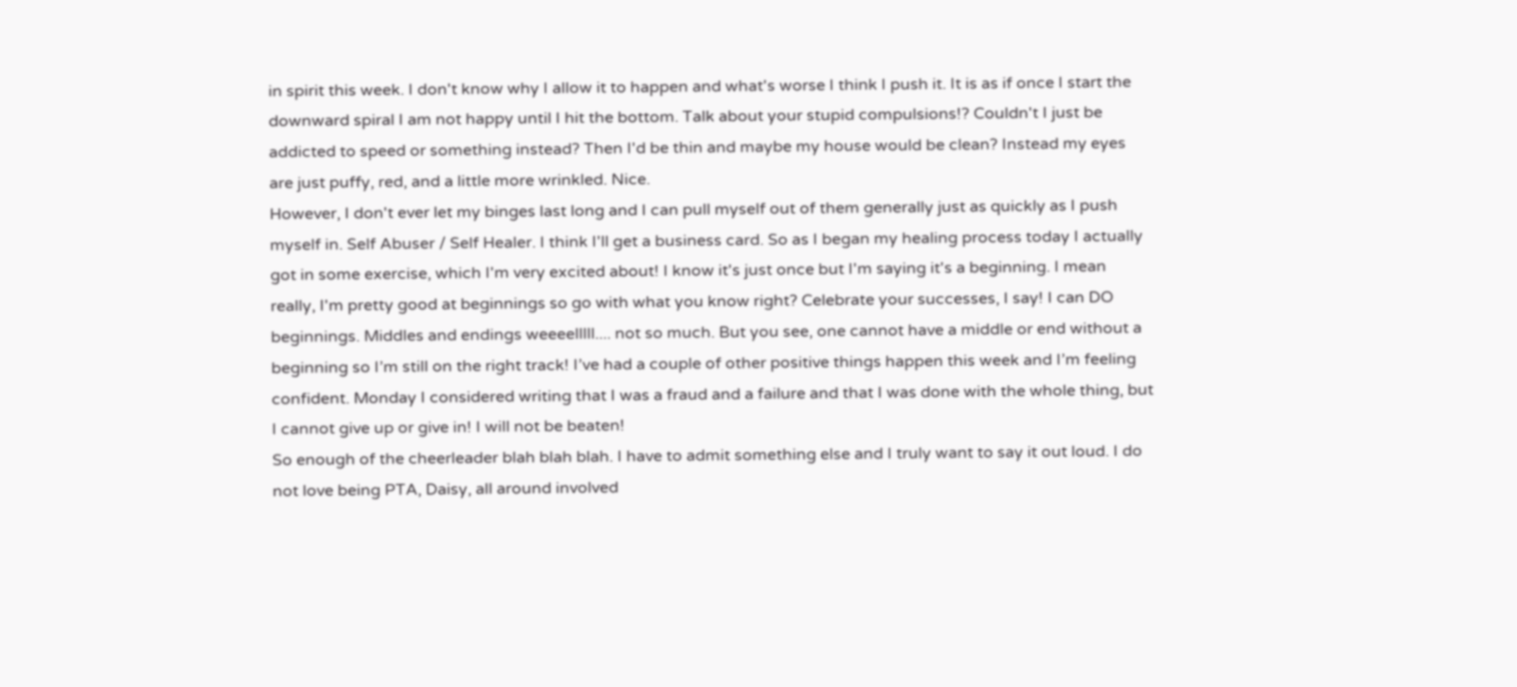in spirit this week. I don't know why I allow it to happen and what's worse I think I push it. It is as if once I start the downward spiral I am not happy until I hit the bottom. Talk about your stupid compulsions!? Couldn't I just be addicted to speed or something instead? Then I'd be thin and maybe my house would be clean? Instead my eyes are just puffy, red, and a little more wrinkled. Nice.
However, I don't ever let my binges last long and I can pull myself out of them generally just as quickly as I push myself in. Self Abuser / Self Healer. I think I'll get a business card. So as I began my healing process today I actually got in some exercise, which I'm very excited about! I know it's just once but I'm saying it's a beginning. I mean really, I'm pretty good at beginnings so go with what you know right? Celebrate your successes, I say! I can DO beginnings. Middles and endings weeeelllll.... not so much. But you see, one cannot have a middle or end without a beginning so I’m still on the right track! I’ve had a couple of other positive things happen this week and I’m feeling confident. Monday I considered writing that I was a fraud and a failure and that I was done with the whole thing, but I cannot give up or give in! I will not be beaten!
So enough of the cheerleader blah blah blah. I have to admit something else and I truly want to say it out loud. I do not love being PTA, Daisy, all around involved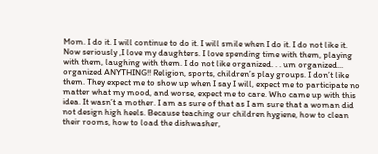Mom. I do it. I will continue to do it. I will smile when I do it. I do not like it. Now seriously ,I love my daughters. I love spending time with them, playing with them, laughing with them. I do not like organized. . . um organized... organized ANYTHING!! Religion, sports, children’s play groups. I don’t like them. They expect me to show up when I say I will, expect me to participate no matter what my mood, and worse, expect me to care. Who came up with this idea. It wasn’t a mother. I am as sure of that as I am sure that a woman did not design high heels. Because teaching our children hygiene, how to clean their rooms, how to load the dishwasher,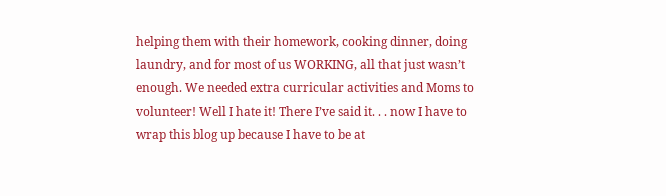helping them with their homework, cooking dinner, doing laundry, and for most of us WORKING, all that just wasn’t enough. We needed extra curricular activities and Moms to volunteer! Well I hate it! There I’ve said it. . . now I have to wrap this blog up because I have to be at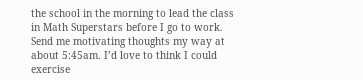the school in the morning to lead the class in Math Superstars before I go to work.
Send me motivating thoughts my way at about 5:45am. I’d love to think I could exercise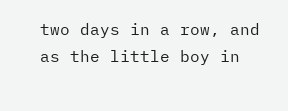two days in a row, and as the little boy in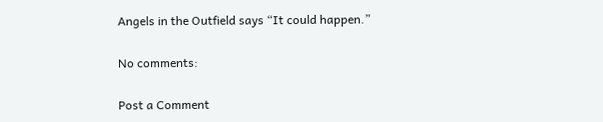Angels in the Outfield says “It could happen.”

No comments:

Post a Comment